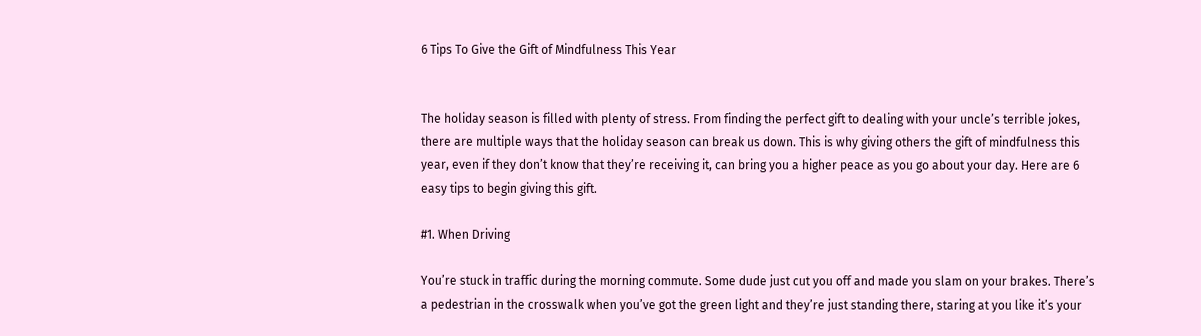6 Tips To Give the Gift of Mindfulness This Year


The holiday season is filled with plenty of stress. From finding the perfect gift to dealing with your uncle’s terrible jokes, there are multiple ways that the holiday season can break us down. This is why giving others the gift of mindfulness this year, even if they don’t know that they’re receiving it, can bring you a higher peace as you go about your day. Here are 6 easy tips to begin giving this gift.

#1. When Driving

You’re stuck in traffic during the morning commute. Some dude just cut you off and made you slam on your brakes. There’s a pedestrian in the crosswalk when you’ve got the green light and they’re just standing there, staring at you like it’s your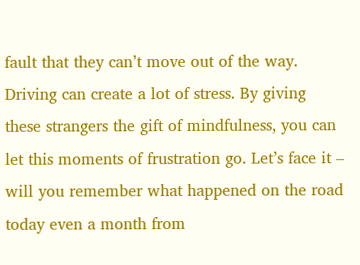fault that they can’t move out of the way. Driving can create a lot of stress. By giving these strangers the gift of mindfulness, you can let this moments of frustration go. Let’s face it – will you remember what happened on the road today even a month from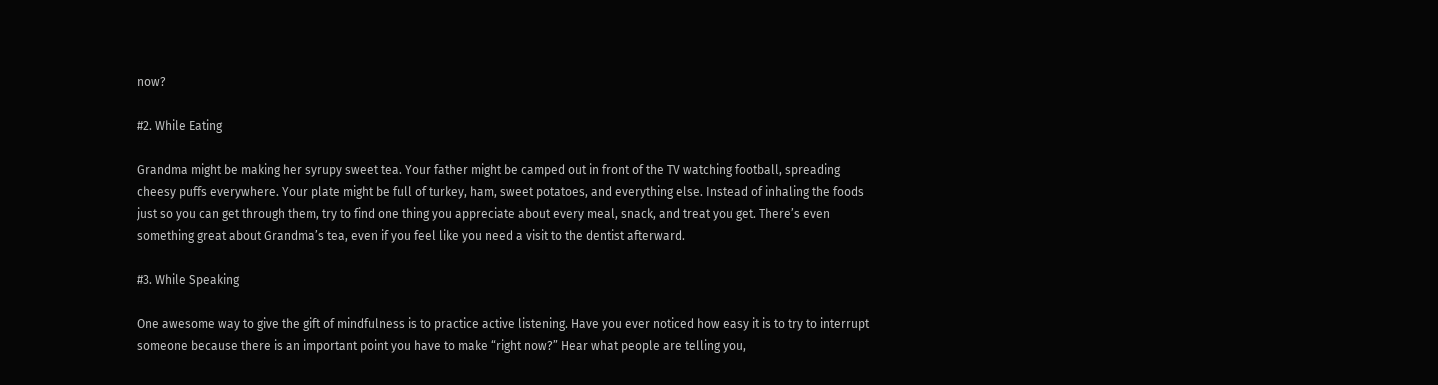now?

#2. While Eating

Grandma might be making her syrupy sweet tea. Your father might be camped out in front of the TV watching football, spreading cheesy puffs everywhere. Your plate might be full of turkey, ham, sweet potatoes, and everything else. Instead of inhaling the foods just so you can get through them, try to find one thing you appreciate about every meal, snack, and treat you get. There’s even something great about Grandma’s tea, even if you feel like you need a visit to the dentist afterward.

#3. While Speaking

One awesome way to give the gift of mindfulness is to practice active listening. Have you ever noticed how easy it is to try to interrupt someone because there is an important point you have to make “right now?” Hear what people are telling you,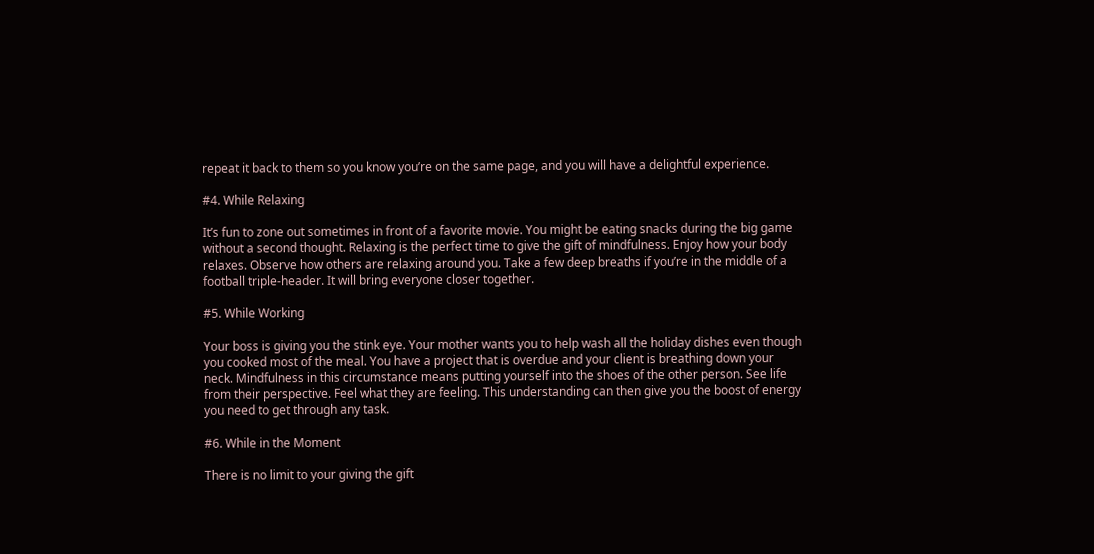repeat it back to them so you know you’re on the same page, and you will have a delightful experience.

#4. While Relaxing

It’s fun to zone out sometimes in front of a favorite movie. You might be eating snacks during the big game without a second thought. Relaxing is the perfect time to give the gift of mindfulness. Enjoy how your body relaxes. Observe how others are relaxing around you. Take a few deep breaths if you’re in the middle of a football triple-header. It will bring everyone closer together.

#5. While Working

Your boss is giving you the stink eye. Your mother wants you to help wash all the holiday dishes even though you cooked most of the meal. You have a project that is overdue and your client is breathing down your neck. Mindfulness in this circumstance means putting yourself into the shoes of the other person. See life from their perspective. Feel what they are feeling. This understanding can then give you the boost of energy you need to get through any task.

#6. While in the Moment

There is no limit to your giving the gift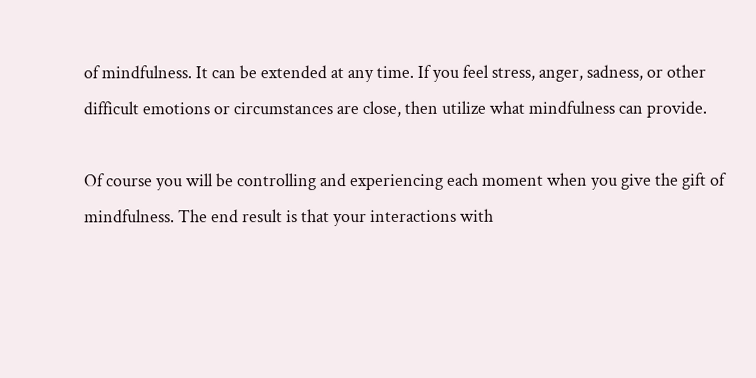of mindfulness. It can be extended at any time. If you feel stress, anger, sadness, or other difficult emotions or circumstances are close, then utilize what mindfulness can provide.

Of course you will be controlling and experiencing each moment when you give the gift of mindfulness. The end result is that your interactions with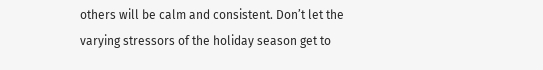others will be calm and consistent. Don’t let the varying stressors of the holiday season get to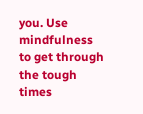you. Use mindfulness to get through the tough times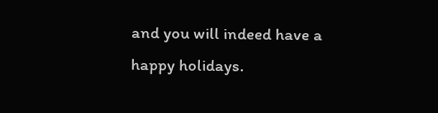and you will indeed have a happy holidays.